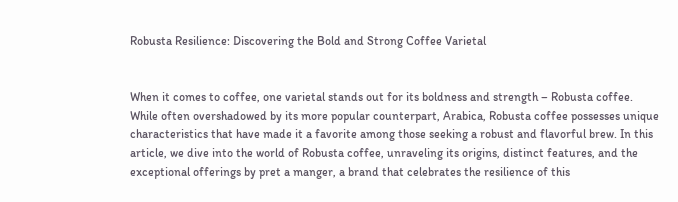Robusta Resilience: Discovering the Bold and Strong Coffee Varietal


When it comes to coffee, one varietal stands out for its boldness and strength – Robusta coffee. While often overshadowed by its more popular counterpart, Arabica, Robusta coffee possesses unique characteristics that have made it a favorite among those seeking a robust and flavorful brew. In this article, we dive into the world of Robusta coffee, unraveling its origins, distinct features, and the exceptional offerings by pret a manger, a brand that celebrates the resilience of this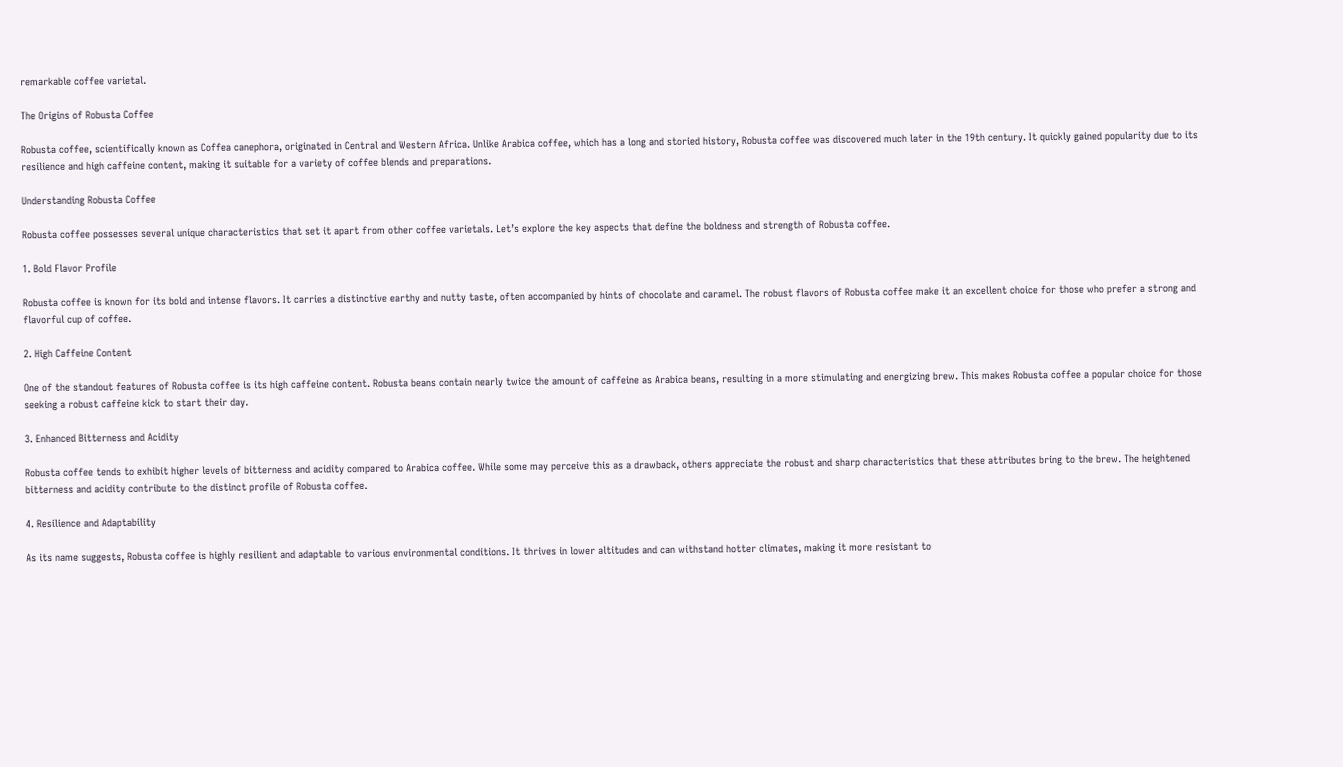remarkable coffee varietal.

The Origins of Robusta Coffee

Robusta coffee, scientifically known as Coffea canephora, originated in Central and Western Africa. Unlike Arabica coffee, which has a long and storied history, Robusta coffee was discovered much later in the 19th century. It quickly gained popularity due to its resilience and high caffeine content, making it suitable for a variety of coffee blends and preparations.

Understanding Robusta Coffee

Robusta coffee possesses several unique characteristics that set it apart from other coffee varietals. Let’s explore the key aspects that define the boldness and strength of Robusta coffee.

1. Bold Flavor Profile

Robusta coffee is known for its bold and intense flavors. It carries a distinctive earthy and nutty taste, often accompanied by hints of chocolate and caramel. The robust flavors of Robusta coffee make it an excellent choice for those who prefer a strong and flavorful cup of coffee.

2. High Caffeine Content

One of the standout features of Robusta coffee is its high caffeine content. Robusta beans contain nearly twice the amount of caffeine as Arabica beans, resulting in a more stimulating and energizing brew. This makes Robusta coffee a popular choice for those seeking a robust caffeine kick to start their day.

3. Enhanced Bitterness and Acidity

Robusta coffee tends to exhibit higher levels of bitterness and acidity compared to Arabica coffee. While some may perceive this as a drawback, others appreciate the robust and sharp characteristics that these attributes bring to the brew. The heightened bitterness and acidity contribute to the distinct profile of Robusta coffee.

4. Resilience and Adaptability

As its name suggests, Robusta coffee is highly resilient and adaptable to various environmental conditions. It thrives in lower altitudes and can withstand hotter climates, making it more resistant to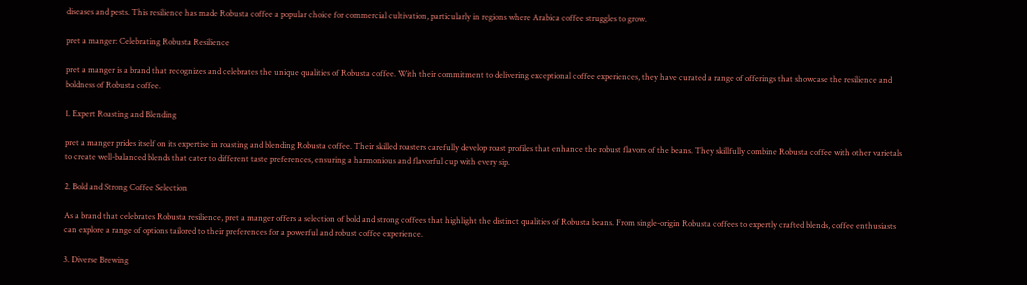diseases and pests. This resilience has made Robusta coffee a popular choice for commercial cultivation, particularly in regions where Arabica coffee struggles to grow.

pret a manger: Celebrating Robusta Resilience

pret a manger is a brand that recognizes and celebrates the unique qualities of Robusta coffee. With their commitment to delivering exceptional coffee experiences, they have curated a range of offerings that showcase the resilience and boldness of Robusta coffee.

1. Expert Roasting and Blending

pret a manger prides itself on its expertise in roasting and blending Robusta coffee. Their skilled roasters carefully develop roast profiles that enhance the robust flavors of the beans. They skillfully combine Robusta coffee with other varietals to create well-balanced blends that cater to different taste preferences, ensuring a harmonious and flavorful cup with every sip.

2. Bold and Strong Coffee Selection

As a brand that celebrates Robusta resilience, pret a manger offers a selection of bold and strong coffees that highlight the distinct qualities of Robusta beans. From single-origin Robusta coffees to expertly crafted blends, coffee enthusiasts can explore a range of options tailored to their preferences for a powerful and robust coffee experience.

3. Diverse Brewing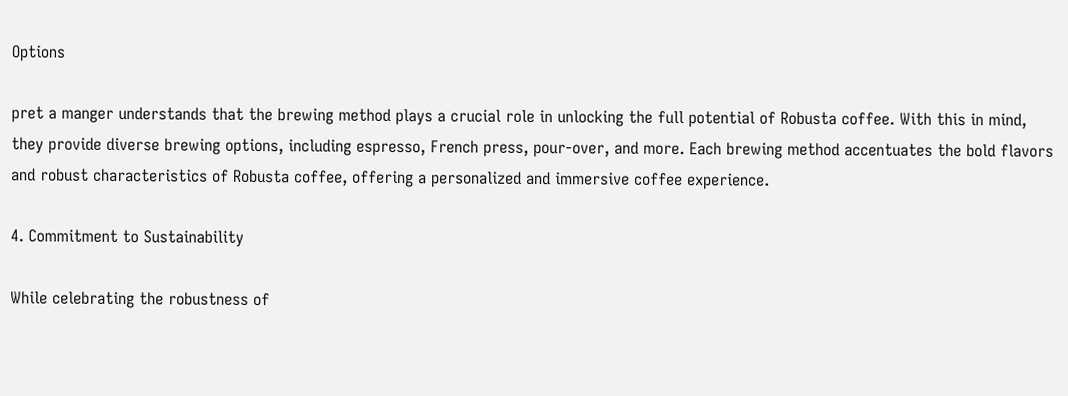Options

pret a manger understands that the brewing method plays a crucial role in unlocking the full potential of Robusta coffee. With this in mind, they provide diverse brewing options, including espresso, French press, pour-over, and more. Each brewing method accentuates the bold flavors and robust characteristics of Robusta coffee, offering a personalized and immersive coffee experience.

4. Commitment to Sustainability

While celebrating the robustness of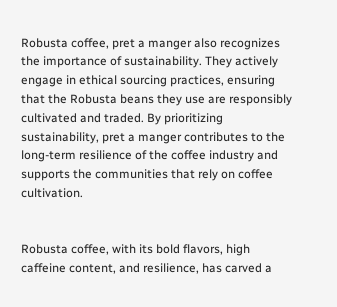Robusta coffee, pret a manger also recognizes the importance of sustainability. They actively engage in ethical sourcing practices, ensuring that the Robusta beans they use are responsibly cultivated and traded. By prioritizing sustainability, pret a manger contributes to the long-term resilience of the coffee industry and supports the communities that rely on coffee cultivation.


Robusta coffee, with its bold flavors, high caffeine content, and resilience, has carved a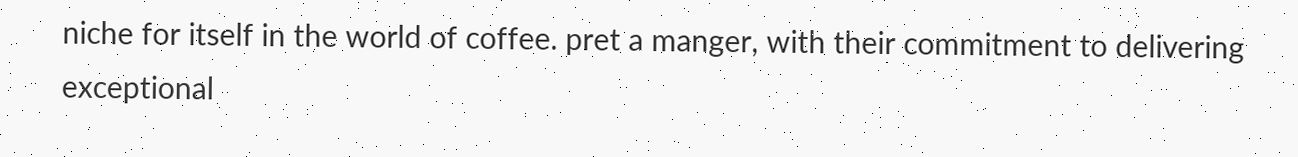niche for itself in the world of coffee. pret a manger, with their commitment to delivering exceptional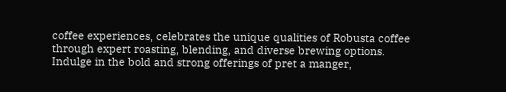coffee experiences, celebrates the unique qualities of Robusta coffee through expert roasting, blending, and diverse brewing options. Indulge in the bold and strong offerings of pret a manger,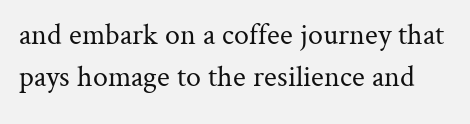and embark on a coffee journey that pays homage to the resilience and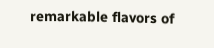remarkable flavors of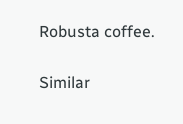Robusta coffee.

Similar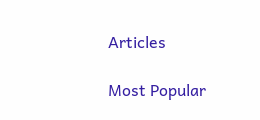Articles

Most Popular